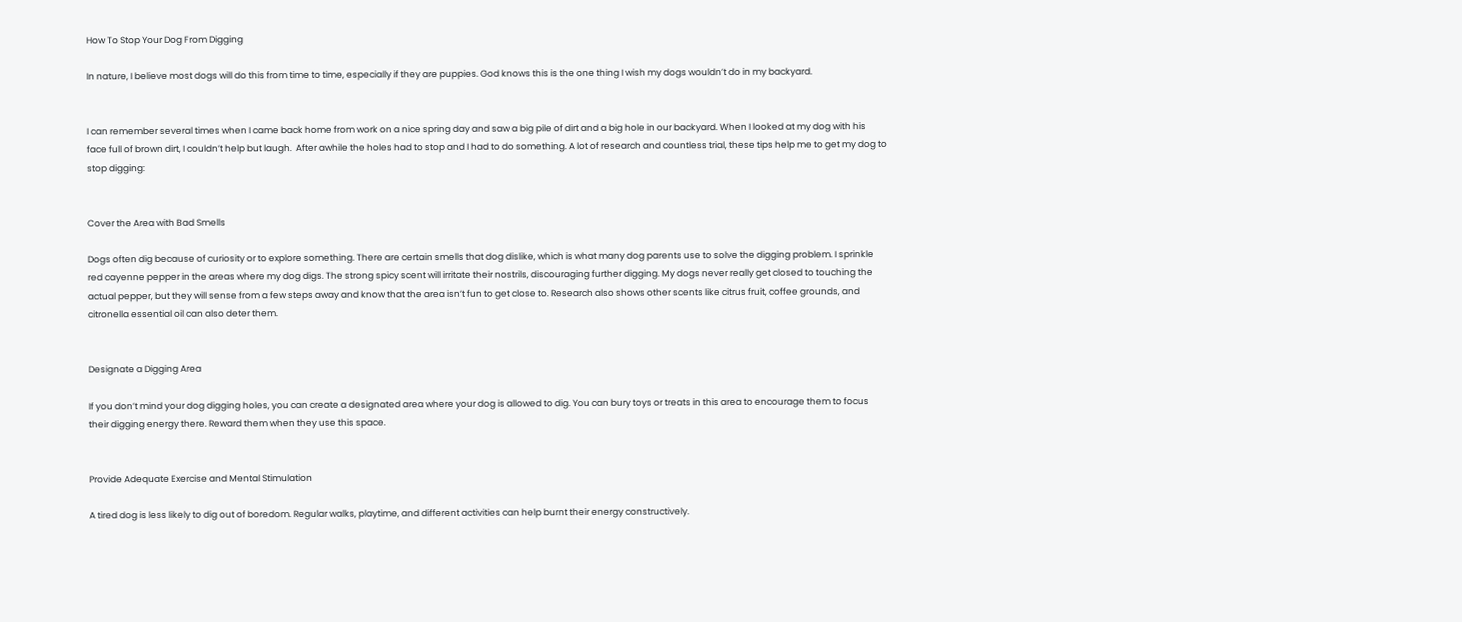How To Stop Your Dog From Digging

In nature, I believe most dogs will do this from time to time, especially if they are puppies. God knows this is the one thing I wish my dogs wouldn’t do in my backyard.


I can remember several times when I came back home from work on a nice spring day and saw a big pile of dirt and a big hole in our backyard. When I looked at my dog with his face full of brown dirt, I couldn’t help but laugh.  After awhile the holes had to stop and I had to do something. A lot of research and countless trial, these tips help me to get my dog to stop digging:


Cover the Area with Bad Smells

Dogs often dig because of curiosity or to explore something. There are certain smells that dog dislike, which is what many dog parents use to solve the digging problem. I sprinkle red cayenne pepper in the areas where my dog digs. The strong spicy scent will irritate their nostrils, discouraging further digging. My dogs never really get closed to touching the actual pepper, but they will sense from a few steps away and know that the area isn’t fun to get close to. Research also shows other scents like citrus fruit, coffee grounds, and citronella essential oil can also deter them.


Designate a Digging Area

If you don’t mind your dog digging holes, you can create a designated area where your dog is allowed to dig. You can bury toys or treats in this area to encourage them to focus their digging energy there. Reward them when they use this space.


Provide Adequate Exercise and Mental Stimulation

A tired dog is less likely to dig out of boredom. Regular walks, playtime, and different activities can help burnt their energy constructively.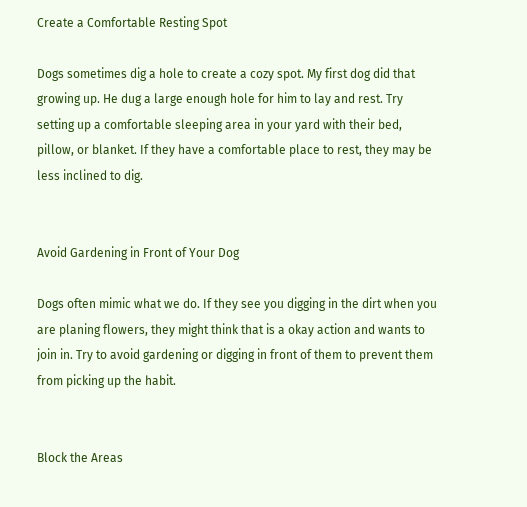Create a Comfortable Resting Spot

Dogs sometimes dig a hole to create a cozy spot. My first dog did that growing up. He dug a large enough hole for him to lay and rest. Try setting up a comfortable sleeping area in your yard with their bed, pillow, or blanket. If they have a comfortable place to rest, they may be less inclined to dig.


Avoid Gardening in Front of Your Dog

Dogs often mimic what we do. If they see you digging in the dirt when you are planing flowers, they might think that is a okay action and wants to join in. Try to avoid gardening or digging in front of them to prevent them from picking up the habit.


Block the Areas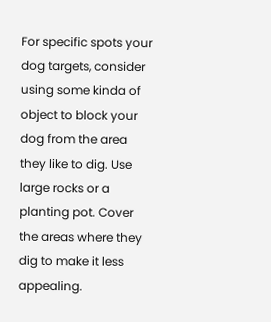For specific spots your dog targets, consider using some kinda of object to block your dog from the area they like to dig. Use large rocks or a planting pot. Cover the areas where they dig to make it less appealing.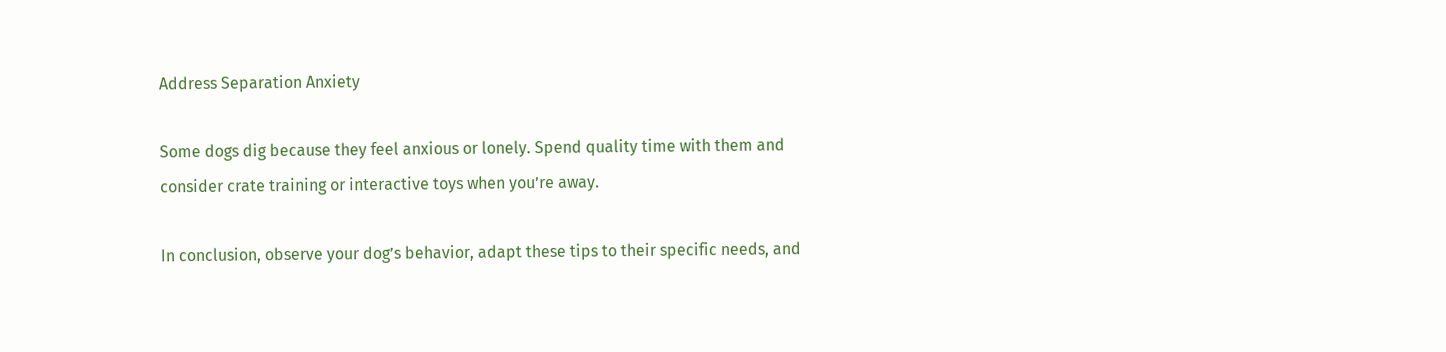Address Separation Anxiety

Some dogs dig because they feel anxious or lonely. Spend quality time with them and consider crate training or interactive toys when you’re away.

In conclusion, observe your dog’s behavior, adapt these tips to their specific needs, and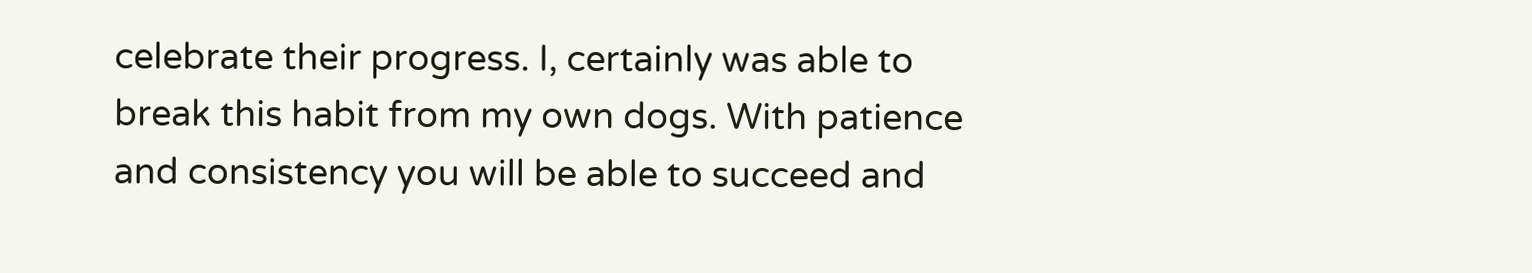celebrate their progress. I, certainly was able to break this habit from my own dogs. With patience and consistency you will be able to succeed and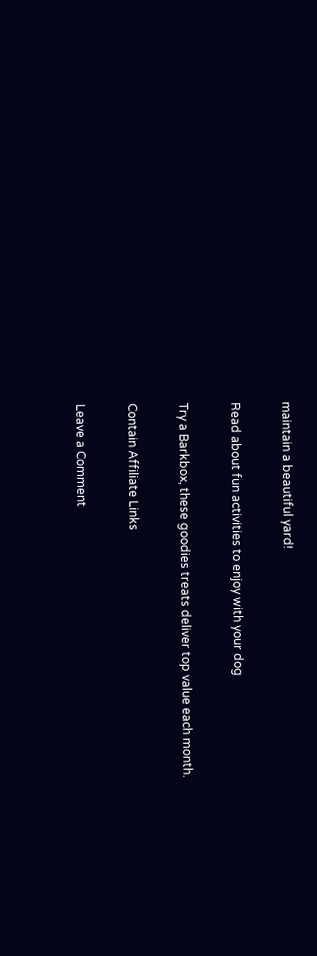maintain a beautiful yard!

Read about fun activities to enjoy with your dog

Try a Barkbox, these goodies treats deliver top value each month.

Contain Affiliate Links

Leave a Comment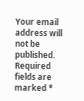Your email address will not be published. Required fields are marked *